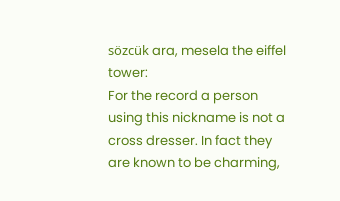sözcük ara, mesela the eiffel tower:
For the record a person using this nickname is not a cross dresser. In fact they are known to be charming,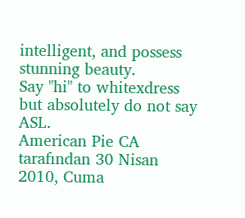intelligent, and possess stunning beauty.
Say "hi" to whitexdress but absolutely do not say ASL.
American Pie CA tarafından 30 Nisan 2010, Cuma